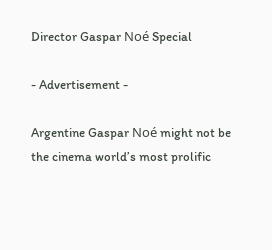Director Gaspar Noé Special

- Advertisement -

Argentine Gaspar Noé might not be the cinema world’s most prolific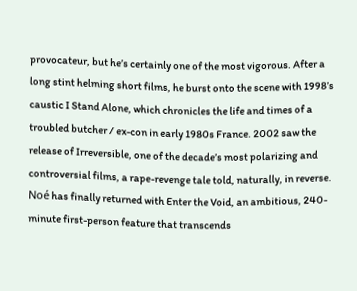provocateur, but he’s certainly one of the most vigorous. After a long stint helming short films, he burst onto the scene with 1998’s caustic I Stand Alone, which chronicles the life and times of a troubled butcher / ex-con in early 1980s France. 2002 saw the release of Irreversible, one of the decade’s most polarizing and controversial films, a rape-revenge tale told, naturally, in reverse. Noé has finally returned with Enter the Void, an ambitious, 240-minute first-person feature that transcends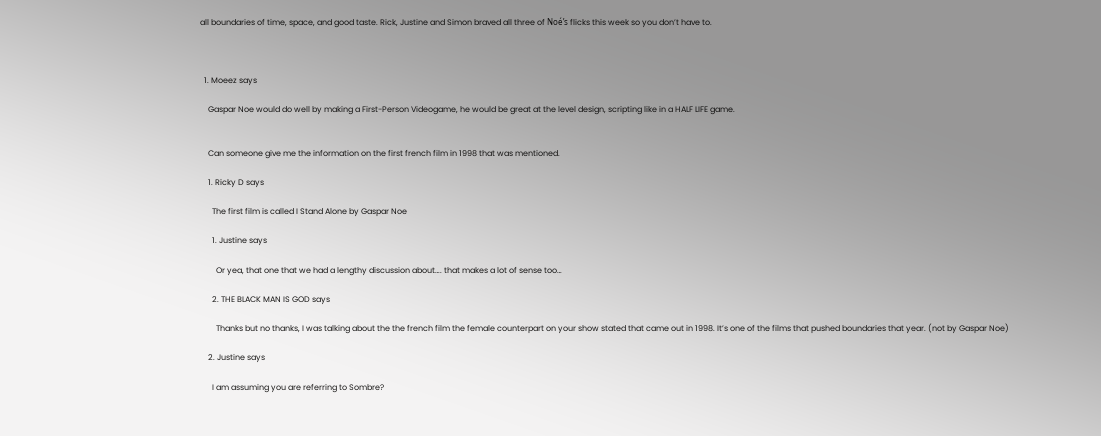all boundaries of time, space, and good taste. Rick, Justine and Simon braved all three of Noé’s flicks this week so you don’t have to.



  1. Moeez says

    Gaspar Noe would do well by making a First-Person Videogame, he would be great at the level design, scripting like in a HALF LIFE game.


    Can someone give me the information on the first french film in 1998 that was mentioned.

    1. Ricky D says

      The first film is called I Stand Alone by Gaspar Noe

      1. Justine says

        Or yea, that one that we had a lengthy discussion about…. that makes a lot of sense too…

      2. THE BLACK MAN IS GOD says

        Thanks but no thanks, I was talking about the the french film the female counterpart on your show stated that came out in 1998. It’s one of the films that pushed boundaries that year. (not by Gaspar Noe)

    2. Justine says

      I am assuming you are referring to Sombre?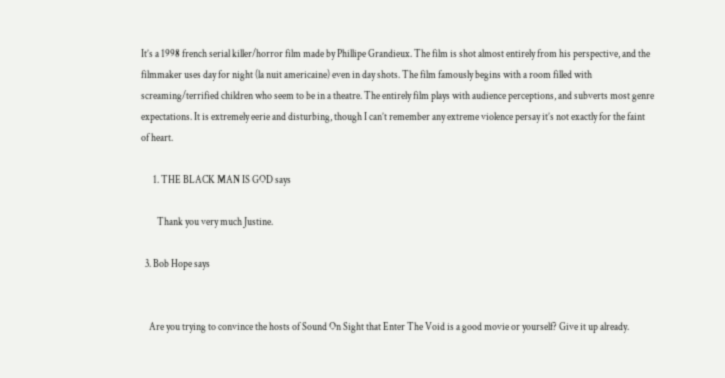It’s a 1998 french serial killer/horror film made by Phillipe Grandieux. The film is shot almost entirely from his perspective, and the filmmaker uses day for night (la nuit americaine) even in day shots. The film famously begins with a room filled with screaming/terrified children who seem to be in a theatre. The entirely film plays with audience perceptions, and subverts most genre expectations. It is extremely eerie and disturbing, though I can’t remember any extreme violence persay it’s not exactly for the faint of heart.

      1. THE BLACK MAN IS GOD says

        Thank you very much Justine.

  3. Bob Hope says


    Are you trying to convince the hosts of Sound On Sight that Enter The Void is a good movie or yourself? Give it up already.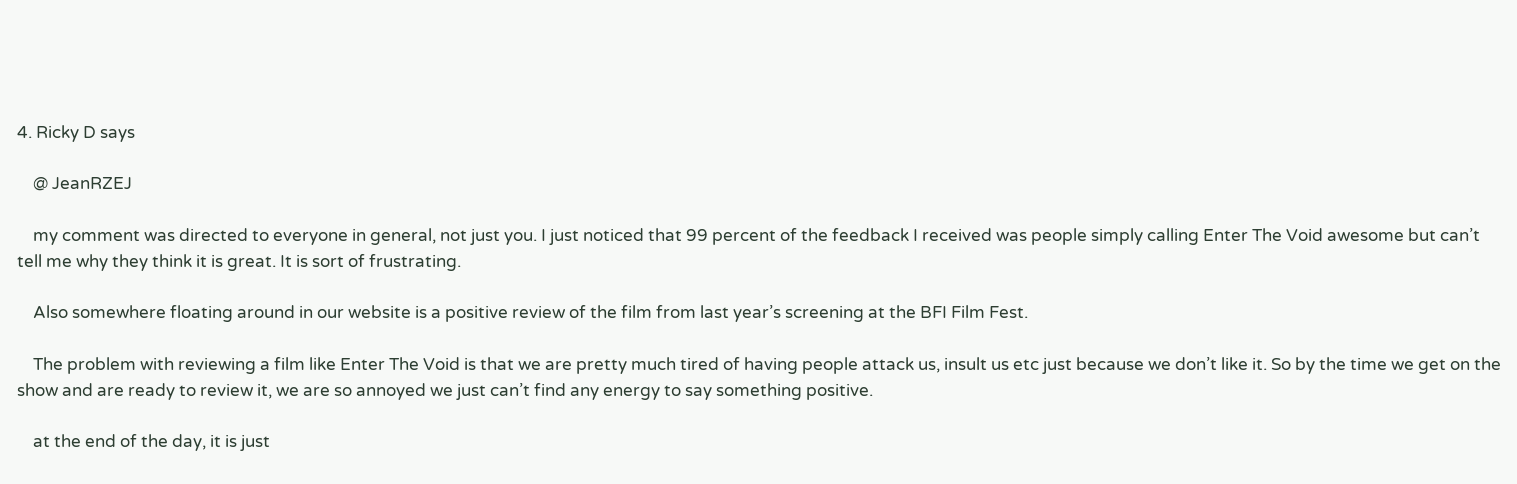4. Ricky D says

    @ JeanRZEJ

    my comment was directed to everyone in general, not just you. I just noticed that 99 percent of the feedback I received was people simply calling Enter The Void awesome but can’t tell me why they think it is great. It is sort of frustrating.

    Also somewhere floating around in our website is a positive review of the film from last year’s screening at the BFI Film Fest.

    The problem with reviewing a film like Enter The Void is that we are pretty much tired of having people attack us, insult us etc just because we don’t like it. So by the time we get on the show and are ready to review it, we are so annoyed we just can’t find any energy to say something positive.

    at the end of the day, it is just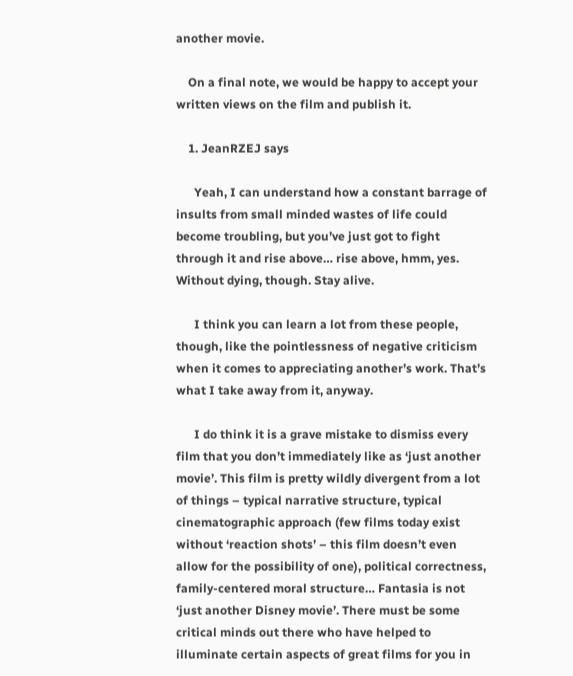another movie.

    On a final note, we would be happy to accept your written views on the film and publish it.

    1. JeanRZEJ says

      Yeah, I can understand how a constant barrage of insults from small minded wastes of life could become troubling, but you’ve just got to fight through it and rise above… rise above, hmm, yes. Without dying, though. Stay alive.

      I think you can learn a lot from these people, though, like the pointlessness of negative criticism when it comes to appreciating another’s work. That’s what I take away from it, anyway.

      I do think it is a grave mistake to dismiss every film that you don’t immediately like as ‘just another movie’. This film is pretty wildly divergent from a lot of things – typical narrative structure, typical cinematographic approach (few films today exist without ‘reaction shots’ – this film doesn’t even allow for the possibility of one), political correctness, family-centered moral structure… Fantasia is not ‘just another Disney movie’. There must be some critical minds out there who have helped to illuminate certain aspects of great films for you in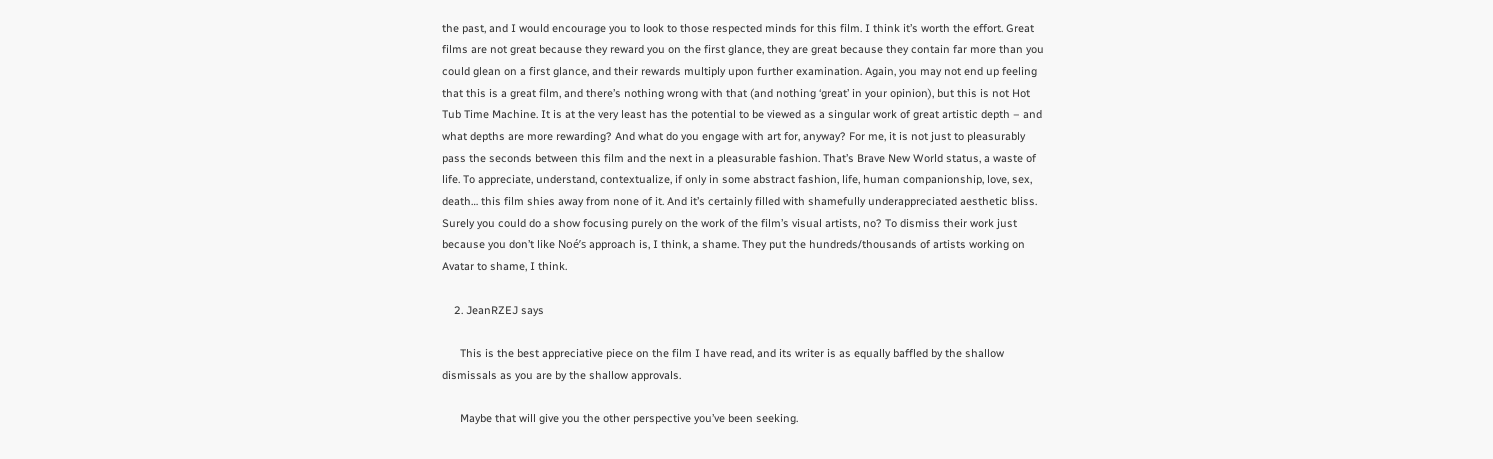the past, and I would encourage you to look to those respected minds for this film. I think it’s worth the effort. Great films are not great because they reward you on the first glance, they are great because they contain far more than you could glean on a first glance, and their rewards multiply upon further examination. Again, you may not end up feeling that this is a great film, and there’s nothing wrong with that (and nothing ‘great’ in your opinion), but this is not Hot Tub Time Machine. It is at the very least has the potential to be viewed as a singular work of great artistic depth – and what depths are more rewarding? And what do you engage with art for, anyway? For me, it is not just to pleasurably pass the seconds between this film and the next in a pleasurable fashion. That’s Brave New World status, a waste of life. To appreciate, understand, contextualize, if only in some abstract fashion, life, human companionship, love, sex, death… this film shies away from none of it. And it’s certainly filled with shamefully underappreciated aesthetic bliss. Surely you could do a show focusing purely on the work of the film’s visual artists, no? To dismiss their work just because you don’t like Noé’s approach is, I think, a shame. They put the hundreds/thousands of artists working on Avatar to shame, I think.

    2. JeanRZEJ says

      This is the best appreciative piece on the film I have read, and its writer is as equally baffled by the shallow dismissals as you are by the shallow approvals.

      Maybe that will give you the other perspective you’ve been seeking.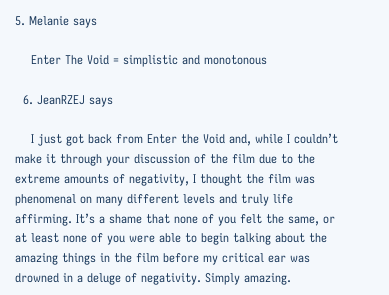5. Melanie says

    Enter The Void = simplistic and monotonous

  6. JeanRZEJ says

    I just got back from Enter the Void and, while I couldn’t make it through your discussion of the film due to the extreme amounts of negativity, I thought the film was phenomenal on many different levels and truly life affirming. It’s a shame that none of you felt the same, or at least none of you were able to begin talking about the amazing things in the film before my critical ear was drowned in a deluge of negativity. Simply amazing.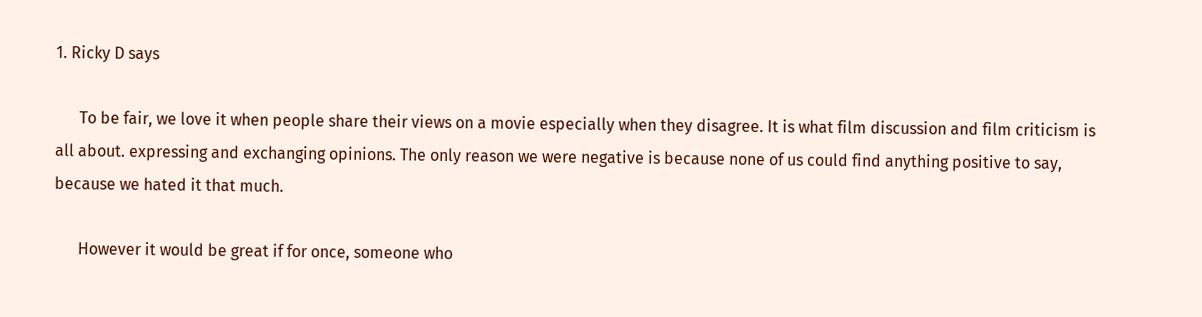1. Ricky D says

      To be fair, we love it when people share their views on a movie especially when they disagree. It is what film discussion and film criticism is all about. expressing and exchanging opinions. The only reason we were negative is because none of us could find anything positive to say, because we hated it that much.

      However it would be great if for once, someone who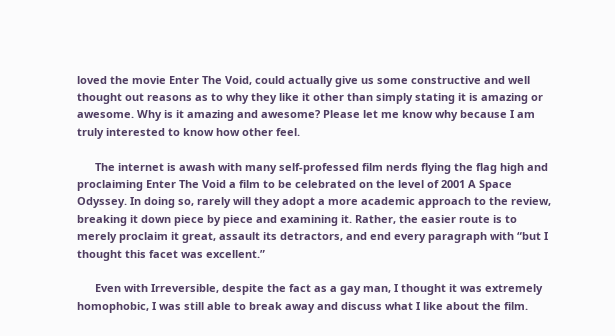loved the movie Enter The Void, could actually give us some constructive and well thought out reasons as to why they like it other than simply stating it is amazing or awesome. Why is it amazing and awesome? Please let me know why because I am truly interested to know how other feel.

      The internet is awash with many self-professed film nerds flying the flag high and proclaiming Enter The Void a film to be celebrated on the level of 2001 A Space Odyssey. In doing so, rarely will they adopt a more academic approach to the review, breaking it down piece by piece and examining it. Rather, the easier route is to merely proclaim it great, assault its detractors, and end every paragraph with “but I thought this facet was excellent.”

      Even with Irreversible, despite the fact as a gay man, I thought it was extremely homophobic, I was still able to break away and discuss what I like about the film.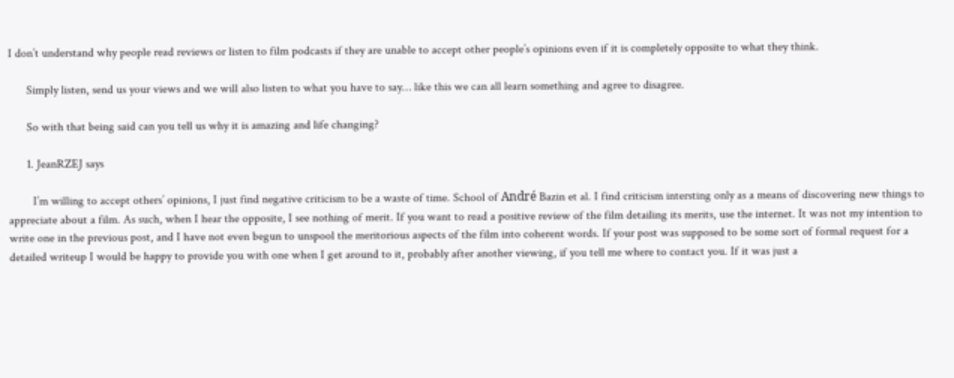I don’t understand why people read reviews or listen to film podcasts if they are unable to accept other people’s opinions even if it is completely opposite to what they think.

      Simply listen, send us your views and we will also listen to what you have to say… like this we can all learn something and agree to disagree.

      So with that being said can you tell us why it is amazing and life changing?

      1. JeanRZEJ says

        I’m willing to accept others’ opinions, I just find negative criticism to be a waste of time. School of André Bazin et al. I find criticism intersting only as a means of discovering new things to appreciate about a film. As such, when I hear the opposite, I see nothing of merit. If you want to read a positive review of the film detailing its merits, use the internet. It was not my intention to write one in the previous post, and I have not even begun to unspool the meritorious aspects of the film into coherent words. If your post was supposed to be some sort of formal request for a detailed writeup I would be happy to provide you with one when I get around to it, probably after another viewing, if you tell me where to contact you. If it was just a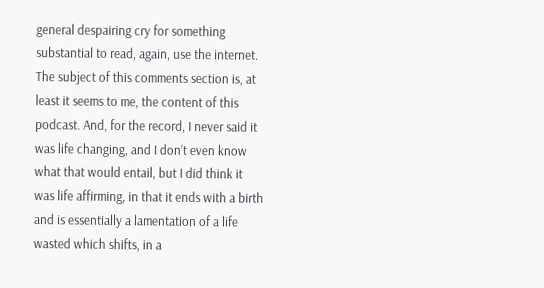general despairing cry for something substantial to read, again, use the internet. The subject of this comments section is, at least it seems to me, the content of this podcast. And, for the record, I never said it was life changing, and I don’t even know what that would entail, but I did think it was life affirming, in that it ends with a birth and is essentially a lamentation of a life wasted which shifts, in a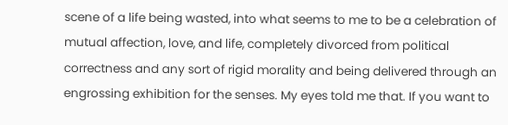scene of a life being wasted, into what seems to me to be a celebration of mutual affection, love, and life, completely divorced from political correctness and any sort of rigid morality and being delivered through an engrossing exhibition for the senses. My eyes told me that. If you want to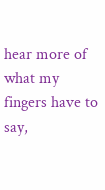hear more of what my fingers have to say,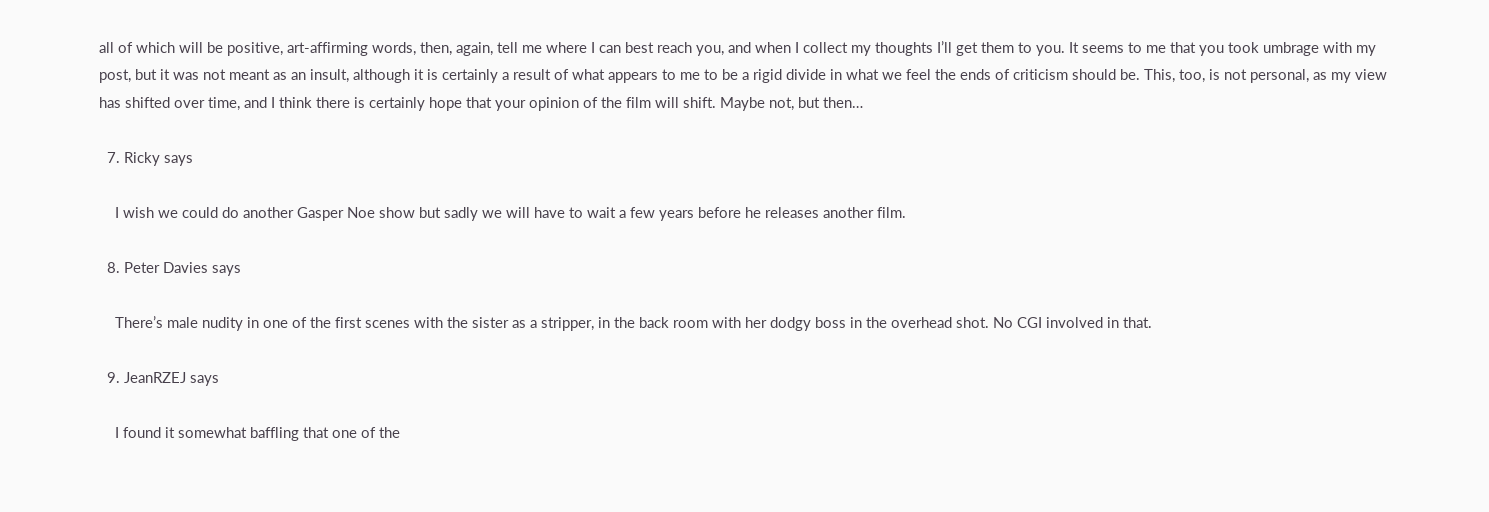all of which will be positive, art-affirming words, then, again, tell me where I can best reach you, and when I collect my thoughts I’ll get them to you. It seems to me that you took umbrage with my post, but it was not meant as an insult, although it is certainly a result of what appears to me to be a rigid divide in what we feel the ends of criticism should be. This, too, is not personal, as my view has shifted over time, and I think there is certainly hope that your opinion of the film will shift. Maybe not, but then…

  7. Ricky says

    I wish we could do another Gasper Noe show but sadly we will have to wait a few years before he releases another film.

  8. Peter Davies says

    There’s male nudity in one of the first scenes with the sister as a stripper, in the back room with her dodgy boss in the overhead shot. No CGI involved in that.

  9. JeanRZEJ says

    I found it somewhat baffling that one of the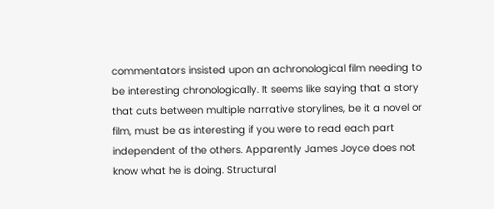commentators insisted upon an achronological film needing to be interesting chronologically. It seems like saying that a story that cuts between multiple narrative storylines, be it a novel or film, must be as interesting if you were to read each part independent of the others. Apparently James Joyce does not know what he is doing. Structural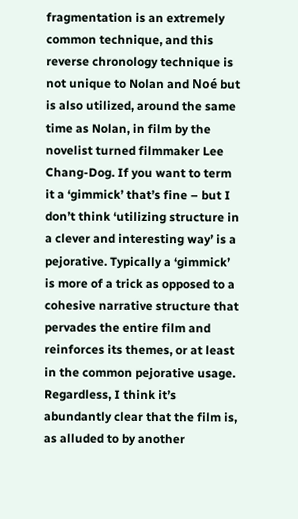fragmentation is an extremely common technique, and this reverse chronology technique is not unique to Nolan and Noé but is also utilized, around the same time as Nolan, in film by the novelist turned filmmaker Lee Chang-Dog. If you want to term it a ‘gimmick’ that’s fine – but I don’t think ‘utilizing structure in a clever and interesting way’ is a pejorative. Typically a ‘gimmick’ is more of a trick as opposed to a cohesive narrative structure that pervades the entire film and reinforces its themes, or at least in the common pejorative usage. Regardless, I think it’s abundantly clear that the film is, as alluded to by another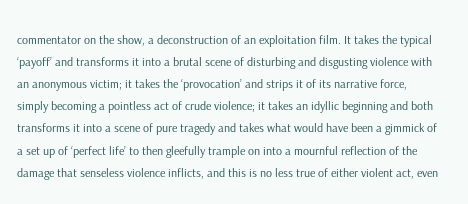commentator on the show, a deconstruction of an exploitation film. It takes the typical ‘payoff’ and transforms it into a brutal scene of disturbing and disgusting violence with an anonymous victim; it takes the ‘provocation’ and strips it of its narrative force, simply becoming a pointless act of crude violence; it takes an idyllic beginning and both transforms it into a scene of pure tragedy and takes what would have been a gimmick of a set up of ‘perfect life’ to then gleefully trample on into a mournful reflection of the damage that senseless violence inflicts, and this is no less true of either violent act, even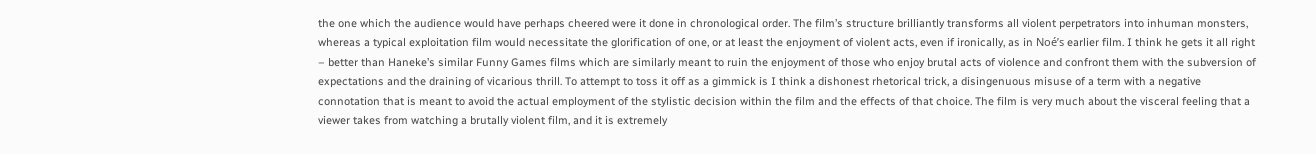the one which the audience would have perhaps cheered were it done in chronological order. The film’s structure brilliantly transforms all violent perpetrators into inhuman monsters, whereas a typical exploitation film would necessitate the glorification of one, or at least the enjoyment of violent acts, even if ironically, as in Noé’s earlier film. I think he gets it all right – better than Haneke’s similar Funny Games films which are similarly meant to ruin the enjoyment of those who enjoy brutal acts of violence and confront them with the subversion of expectations and the draining of vicarious thrill. To attempt to toss it off as a gimmick is I think a dishonest rhetorical trick, a disingenuous misuse of a term with a negative connotation that is meant to avoid the actual employment of the stylistic decision within the film and the effects of that choice. The film is very much about the visceral feeling that a viewer takes from watching a brutally violent film, and it is extremely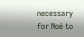necessary for Noé to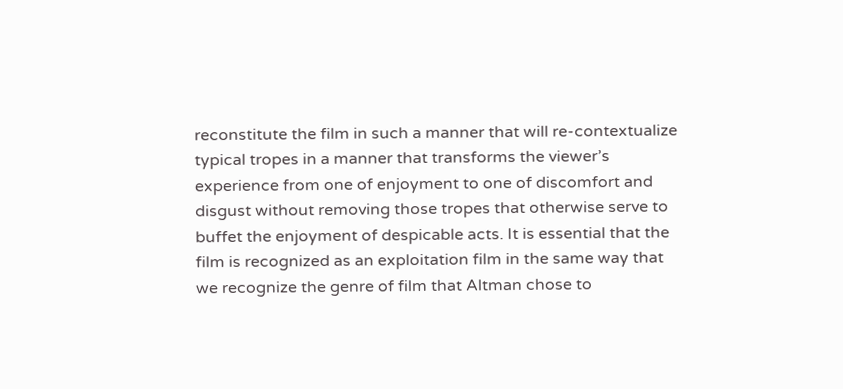reconstitute the film in such a manner that will re-contextualize typical tropes in a manner that transforms the viewer’s experience from one of enjoyment to one of discomfort and disgust without removing those tropes that otherwise serve to buffet the enjoyment of despicable acts. It is essential that the film is recognized as an exploitation film in the same way that we recognize the genre of film that Altman chose to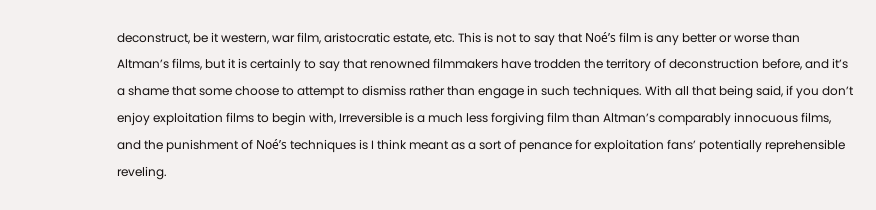deconstruct, be it western, war film, aristocratic estate, etc. This is not to say that Noé’s film is any better or worse than Altman’s films, but it is certainly to say that renowned filmmakers have trodden the territory of deconstruction before, and it’s a shame that some choose to attempt to dismiss rather than engage in such techniques. With all that being said, if you don’t enjoy exploitation films to begin with, Irreversible is a much less forgiving film than Altman’s comparably innocuous films, and the punishment of Noé’s techniques is I think meant as a sort of penance for exploitation fans’ potentially reprehensible reveling.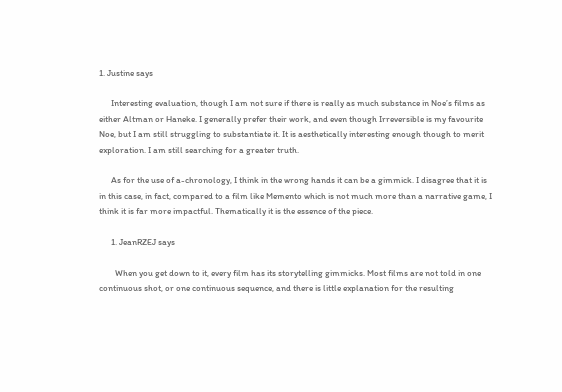1. Justine says

      Interesting evaluation, though I am not sure if there is really as much substance in Noe’s films as either Altman or Haneke. I generally prefer their work, and even though Irreversible is my favourite Noe, but I am still struggling to substantiate it. It is aesthetically interesting enough though to merit exploration. I am still searching for a greater truth.

      As for the use of a-chronology, I think in the wrong hands it can be a gimmick. I disagree that it is in this case, in fact, compared to a film like Memento which is not much more than a narrative game, I think it is far more impactful. Thematically it is the essence of the piece.

      1. JeanRZEJ says

        When you get down to it, every film has its storytelling gimmicks. Most films are not told in one continuous shot, or one continuous sequence, and there is little explanation for the resulting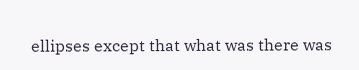ellipses except that what was there was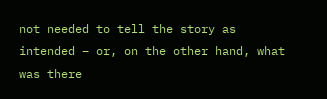not needed to tell the story as intended – or, on the other hand, what was there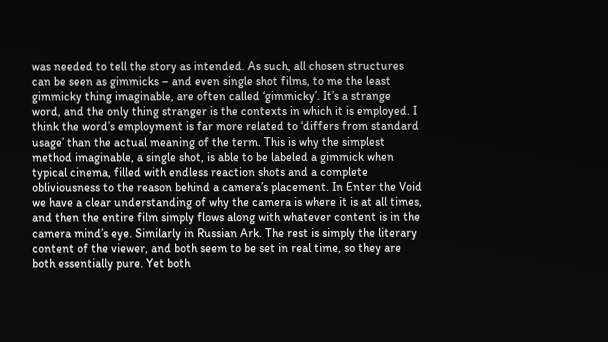was needed to tell the story as intended. As such, all chosen structures can be seen as gimmicks – and even single shot films, to me the least gimmicky thing imaginable, are often called ‘gimmicky’. It’s a strange word, and the only thing stranger is the contexts in which it is employed. I think the word’s employment is far more related to ‘differs from standard usage’ than the actual meaning of the term. This is why the simplest method imaginable, a single shot, is able to be labeled a gimmick when typical cinema, filled with endless reaction shots and a complete obliviousness to the reason behind a camera’s placement. In Enter the Void we have a clear understanding of why the camera is where it is at all times, and then the entire film simply flows along with whatever content is in the camera mind’s eye. Similarly in Russian Ark. The rest is simply the literary content of the viewer, and both seem to be set in real time, so they are both essentially pure. Yet both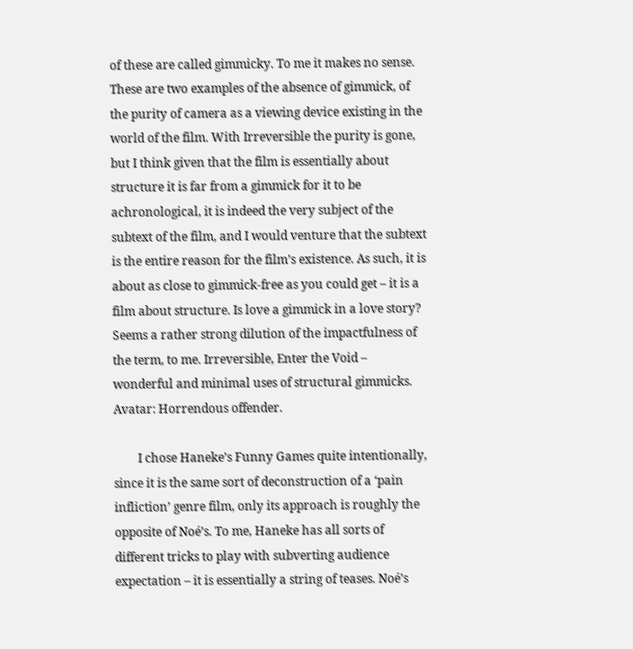of these are called gimmicky. To me it makes no sense. These are two examples of the absence of gimmick, of the purity of camera as a viewing device existing in the world of the film. With Irreversible the purity is gone, but I think given that the film is essentially about structure it is far from a gimmick for it to be achronological, it is indeed the very subject of the subtext of the film, and I would venture that the subtext is the entire reason for the film’s existence. As such, it is about as close to gimmick-free as you could get – it is a film about structure. Is love a gimmick in a love story? Seems a rather strong dilution of the impactfulness of the term, to me. Irreversible, Enter the Void – wonderful and minimal uses of structural gimmicks. Avatar: Horrendous offender.

        I chose Haneke’s Funny Games quite intentionally, since it is the same sort of deconstruction of a ‘pain infliction’ genre film, only its approach is roughly the opposite of Noé’s. To me, Haneke has all sorts of different tricks to play with subverting audience expectation – it is essentially a string of teases. Noé’s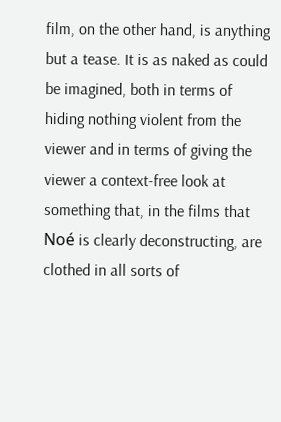film, on the other hand, is anything but a tease. It is as naked as could be imagined, both in terms of hiding nothing violent from the viewer and in terms of giving the viewer a context-free look at something that, in the films that Noé is clearly deconstructing, are clothed in all sorts of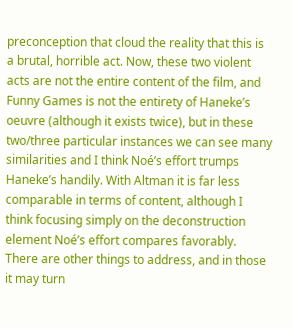preconception that cloud the reality that this is a brutal, horrible act. Now, these two violent acts are not the entire content of the film, and Funny Games is not the entirety of Haneke’s oeuvre (although it exists twice), but in these two/three particular instances we can see many similarities and I think Noé’s effort trumps Haneke’s handily. With Altman it is far less comparable in terms of content, although I think focusing simply on the deconstruction element Noé’s effort compares favorably. There are other things to address, and in those it may turn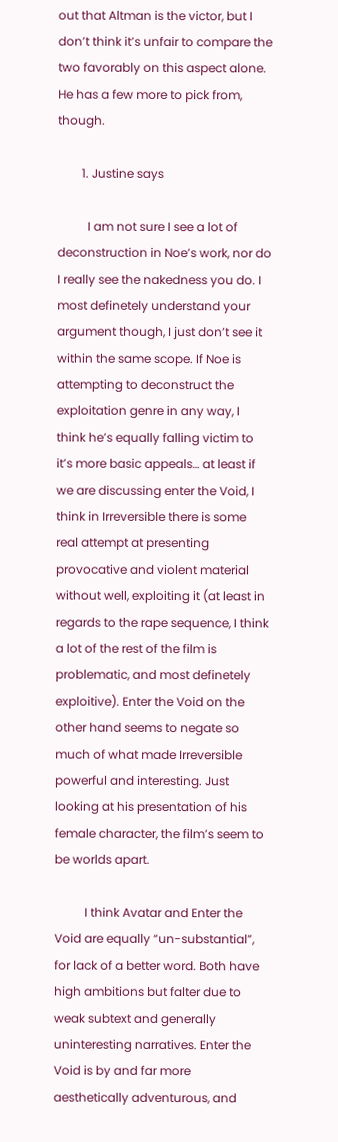out that Altman is the victor, but I don’t think it’s unfair to compare the two favorably on this aspect alone. He has a few more to pick from, though.

        1. Justine says

          I am not sure I see a lot of deconstruction in Noe’s work, nor do I really see the nakedness you do. I most definetely understand your argument though, I just don’t see it within the same scope. If Noe is attempting to deconstruct the exploitation genre in any way, I think he’s equally falling victim to it’s more basic appeals… at least if we are discussing enter the Void, I think in Irreversible there is some real attempt at presenting provocative and violent material without well, exploiting it (at least in regards to the rape sequence, I think a lot of the rest of the film is problematic, and most definetely exploitive). Enter the Void on the other hand seems to negate so much of what made Irreversible powerful and interesting. Just looking at his presentation of his female character, the film’s seem to be worlds apart.

          I think Avatar and Enter the Void are equally “un-substantial”, for lack of a better word. Both have high ambitions but falter due to weak subtext and generally uninteresting narratives. Enter the Void is by and far more aesthetically adventurous, and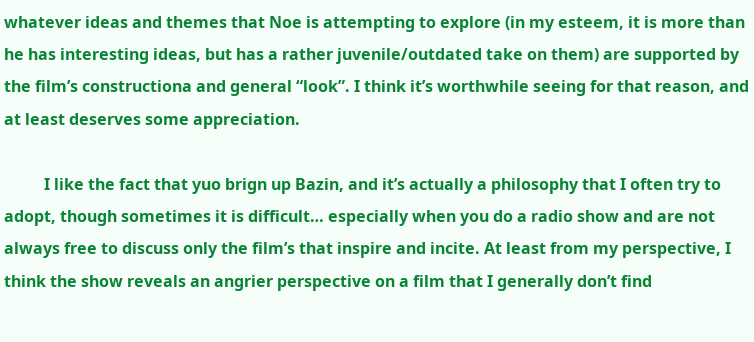whatever ideas and themes that Noe is attempting to explore (in my esteem, it is more than he has interesting ideas, but has a rather juvenile/outdated take on them) are supported by the film’s constructiona and general “look”. I think it’s worthwhile seeing for that reason, and at least deserves some appreciation.

          I like the fact that yuo brign up Bazin, and it’s actually a philosophy that I often try to adopt, though sometimes it is difficult… especially when you do a radio show and are not always free to discuss only the film’s that inspire and incite. At least from my perspective, I think the show reveals an angrier perspective on a film that I generally don’t find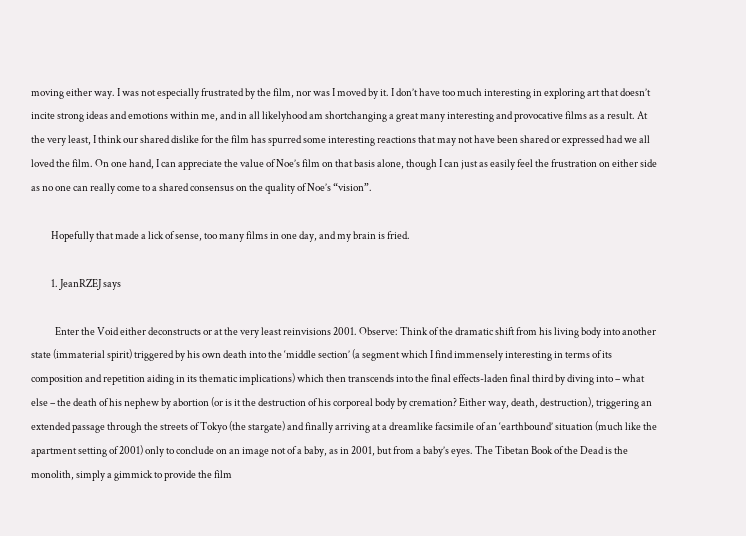moving either way. I was not especially frustrated by the film, nor was I moved by it. I don’t have too much interesting in exploring art that doesn’t incite strong ideas and emotions within me, and in all likelyhood am shortchanging a great many interesting and provocative films as a result. At the very least, I think our shared dislike for the film has spurred some interesting reactions that may not have been shared or expressed had we all loved the film. On one hand, I can appreciate the value of Noe’s film on that basis alone, though I can just as easily feel the frustration on either side as no one can really come to a shared consensus on the quality of Noe’s “vision”.

          Hopefully that made a lick of sense, too many films in one day, and my brain is fried.

          1. JeanRZEJ says

            Enter the Void either deconstructs or at the very least reinvisions 2001. Observe: Think of the dramatic shift from his living body into another state (immaterial spirit) triggered by his own death into the ‘middle section’ (a segment which I find immensely interesting in terms of its composition and repetition aiding in its thematic implications) which then transcends into the final effects-laden final third by diving into – what else – the death of his nephew by abortion (or is it the destruction of his corporeal body by cremation? Either way, death, destruction), triggering an extended passage through the streets of Tokyo (the stargate) and finally arriving at a dreamlike facsimile of an ‘earthbound’ situation (much like the apartment setting of 2001) only to conclude on an image not of a baby, as in 2001, but from a baby’s eyes. The Tibetan Book of the Dead is the monolith, simply a gimmick to provide the film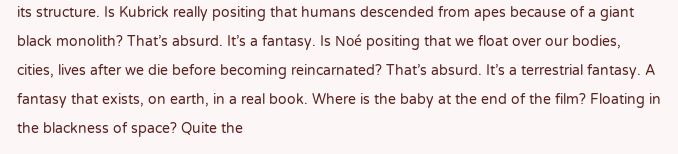its structure. Is Kubrick really positing that humans descended from apes because of a giant black monolith? That’s absurd. It’s a fantasy. Is Noé positing that we float over our bodies, cities, lives after we die before becoming reincarnated? That’s absurd. It’s a terrestrial fantasy. A fantasy that exists, on earth, in a real book. Where is the baby at the end of the film? Floating in the blackness of space? Quite the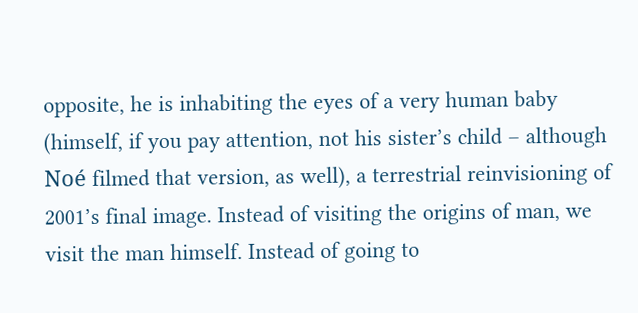opposite, he is inhabiting the eyes of a very human baby (himself, if you pay attention, not his sister’s child – although Noé filmed that version, as well), a terrestrial reinvisioning of 2001’s final image. Instead of visiting the origins of man, we visit the man himself. Instead of going to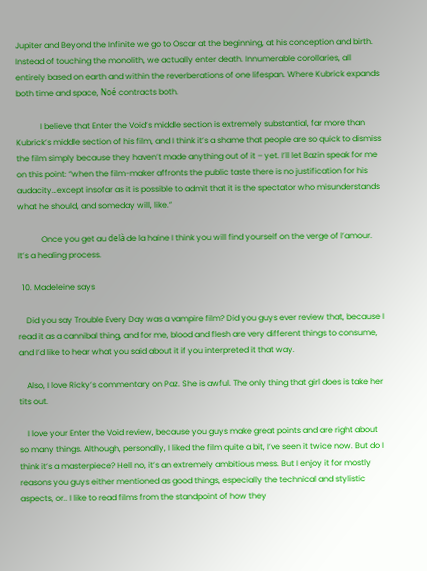Jupiter and Beyond the Infinite we go to Oscar at the beginning, at his conception and birth. Instead of touching the monolith, we actually enter death. Innumerable corollaries, all entirely based on earth and within the reverberations of one lifespan. Where Kubrick expands both time and space, Noé contracts both.

            I believe that Enter the Void’s middle section is extremely substantial, far more than Kubrick’s middle section of his film, and I think it’s a shame that people are so quick to dismiss the film simply because they haven’t made anything out of it – yet. I’ll let Bazin speak for me on this point: “when the film-maker affronts the public taste there is no justification for his audacity…except insofar as it is possible to admit that it is the spectator who misunderstands what he should, and someday will, like.”

            Once you get au delà de la haine I think you will find yourself on the verge of l’amour. It’s a healing process.

  10. Madeleine says

    Did you say Trouble Every Day was a vampire film? Did you guys ever review that, because I read it as a cannibal thing, and for me, blood and flesh are very different things to consume, and I’d like to hear what you said about it if you interpreted it that way.

    Also, I love Ricky’s commentary on Paz. She is awful. The only thing that girl does is take her tits out.

    I love your Enter the Void review, because you guys make great points and are right about so many things. Although, personally, I liked the film quite a bit, I’ve seen it twice now. But do I think it’s a masterpiece? Hell no, it’s an extremely ambitious mess. But I enjoy it for mostly reasons you guys either mentioned as good things, especially the technical and stylistic aspects, or.. I like to read films from the standpoint of how they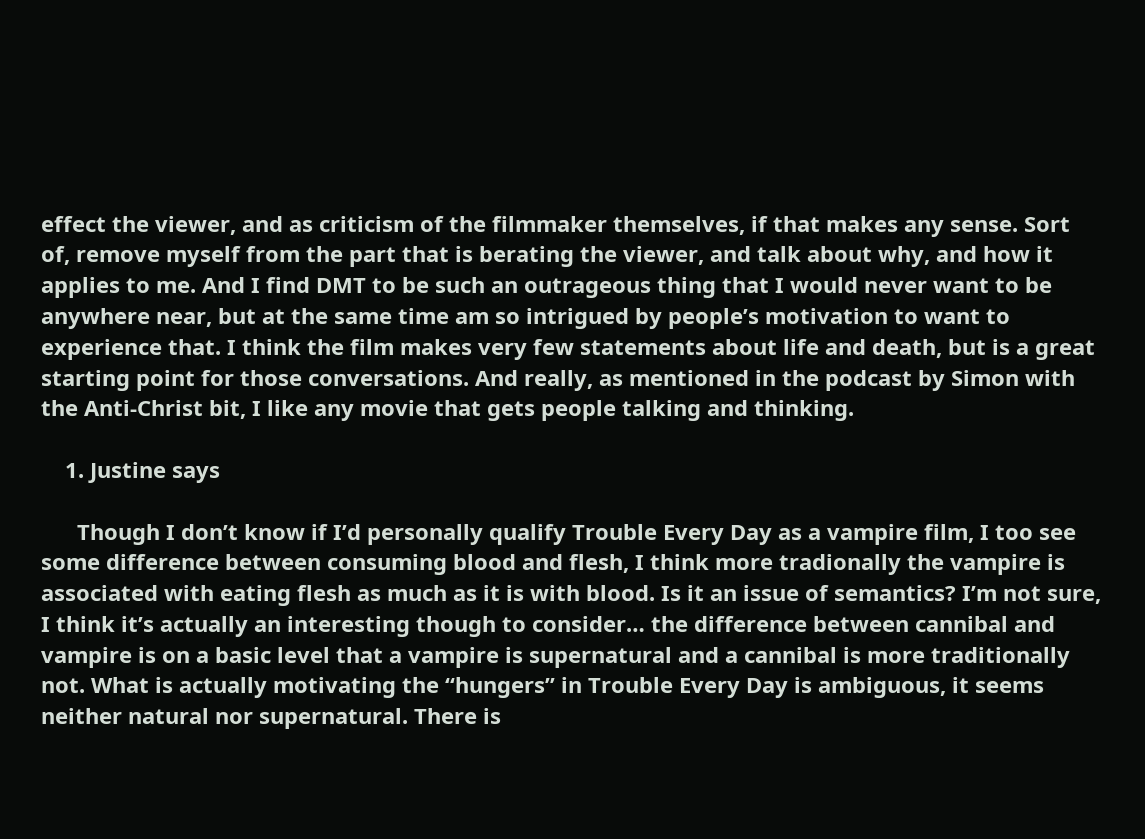effect the viewer, and as criticism of the filmmaker themselves, if that makes any sense. Sort of, remove myself from the part that is berating the viewer, and talk about why, and how it applies to me. And I find DMT to be such an outrageous thing that I would never want to be anywhere near, but at the same time am so intrigued by people’s motivation to want to experience that. I think the film makes very few statements about life and death, but is a great starting point for those conversations. And really, as mentioned in the podcast by Simon with the Anti-Christ bit, I like any movie that gets people talking and thinking.

    1. Justine says

      Though I don’t know if I’d personally qualify Trouble Every Day as a vampire film, I too see some difference between consuming blood and flesh, I think more tradionally the vampire is associated with eating flesh as much as it is with blood. Is it an issue of semantics? I’m not sure, I think it’s actually an interesting though to consider… the difference between cannibal and vampire is on a basic level that a vampire is supernatural and a cannibal is more traditionally not. What is actually motivating the “hungers” in Trouble Every Day is ambiguous, it seems neither natural nor supernatural. There is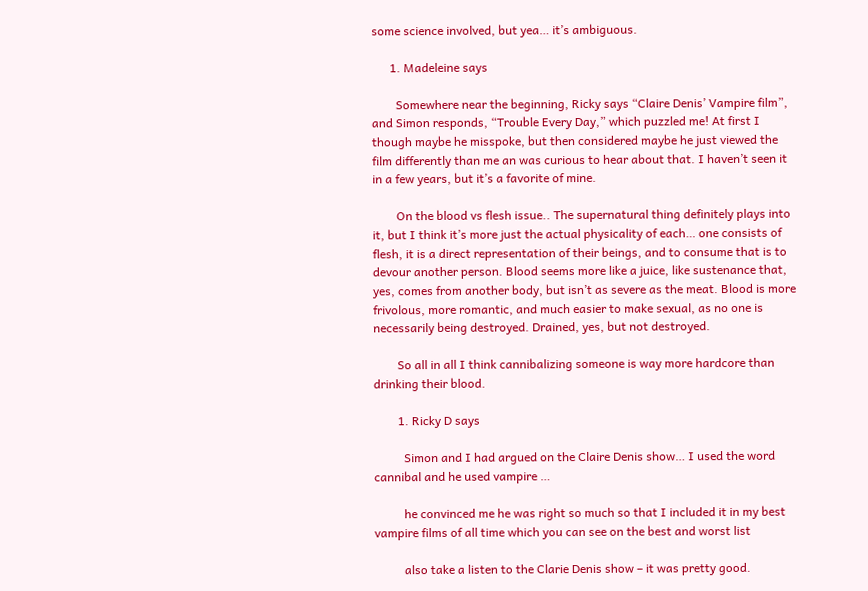some science involved, but yea… it’s ambiguous.

      1. Madeleine says

        Somewhere near the beginning, Ricky says “Claire Denis’ Vampire film”, and Simon responds, “Trouble Every Day,” which puzzled me! At first I though maybe he misspoke, but then considered maybe he just viewed the film differently than me an was curious to hear about that. I haven’t seen it in a few years, but it’s a favorite of mine.

        On the blood vs flesh issue.. The supernatural thing definitely plays into it, but I think it’s more just the actual physicality of each… one consists of flesh, it is a direct representation of their beings, and to consume that is to devour another person. Blood seems more like a juice, like sustenance that, yes, comes from another body, but isn’t as severe as the meat. Blood is more frivolous, more romantic, and much easier to make sexual, as no one is necessarily being destroyed. Drained, yes, but not destroyed.

        So all in all I think cannibalizing someone is way more hardcore than drinking their blood.

        1. Ricky D says

          Simon and I had argued on the Claire Denis show… I used the word cannibal and he used vampire …

          he convinced me he was right so much so that I included it in my best vampire films of all time which you can see on the best and worst list

          also take a listen to the Clarie Denis show – it was pretty good.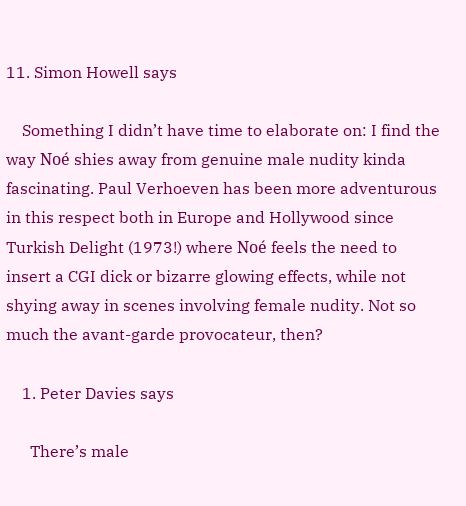11. Simon Howell says

    Something I didn’t have time to elaborate on: I find the way Noé shies away from genuine male nudity kinda fascinating. Paul Verhoeven has been more adventurous in this respect both in Europe and Hollywood since Turkish Delight (1973!) where Noé feels the need to insert a CGI dick or bizarre glowing effects, while not shying away in scenes involving female nudity. Not so much the avant-garde provocateur, then?

    1. Peter Davies says

      There’s male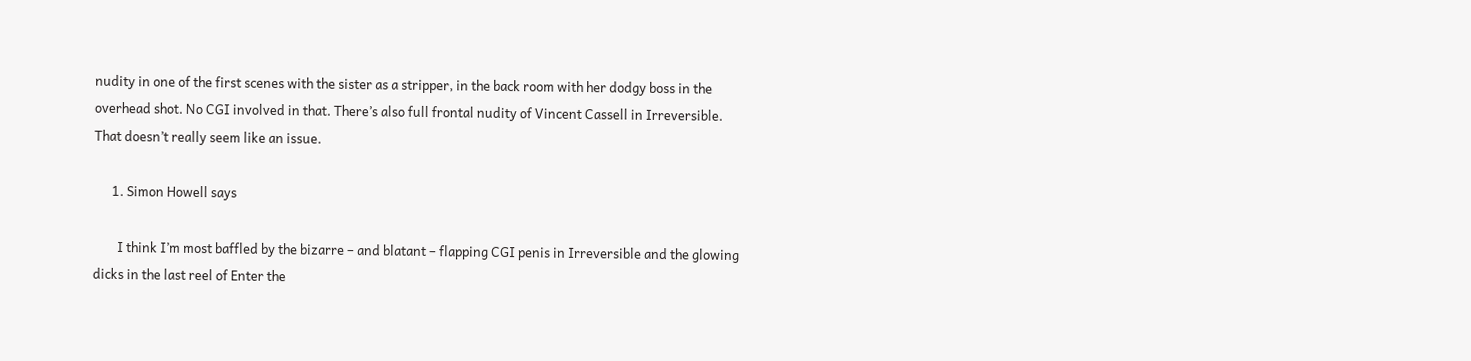nudity in one of the first scenes with the sister as a stripper, in the back room with her dodgy boss in the overhead shot. No CGI involved in that. There’s also full frontal nudity of Vincent Cassell in Irreversible. That doesn’t really seem like an issue.

      1. Simon Howell says

        I think I’m most baffled by the bizarre – and blatant – flapping CGI penis in Irreversible and the glowing dicks in the last reel of Enter the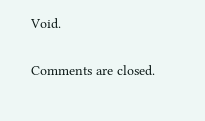Void.

Comments are closed.